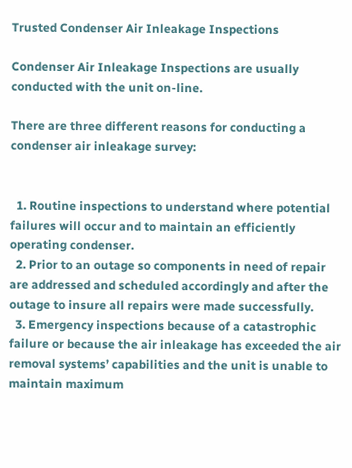Trusted Condenser Air Inleakage Inspections

Condenser Air Inleakage Inspections are usually conducted with the unit on-line.

There are three different reasons for conducting a condenser air inleakage survey:


  1. Routine inspections to understand where potential failures will occur and to maintain an efficiently operating condenser.
  2. Prior to an outage so components in need of repair are addressed and scheduled accordingly and after the outage to insure all repairs were made successfully.
  3. Emergency inspections because of a catastrophic failure or because the air inleakage has exceeded the air removal systems’ capabilities and the unit is unable to maintain maximum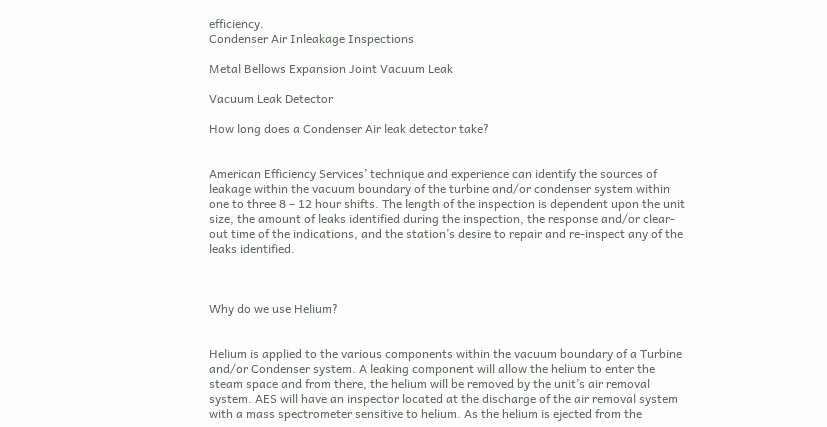efficiency.
Condenser Air Inleakage Inspections

Metal Bellows Expansion Joint Vacuum Leak

Vacuum Leak Detector

How long does a Condenser Air leak detector take?


American Efficiency Services’ technique and experience can identify the sources of leakage within the vacuum boundary of the turbine and/or condenser system within one to three 8 – 12 hour shifts. The length of the inspection is dependent upon the unit size, the amount of leaks identified during the inspection, the response and/or clear-out time of the indications, and the station’s desire to repair and re-inspect any of the leaks identified.



Why do we use Helium?


Helium is applied to the various components within the vacuum boundary of a Turbine and/or Condenser system. A leaking component will allow the helium to enter the steam space and from there, the helium will be removed by the unit’s air removal system. AES will have an inspector located at the discharge of the air removal system with a mass spectrometer sensitive to helium. As the helium is ejected from the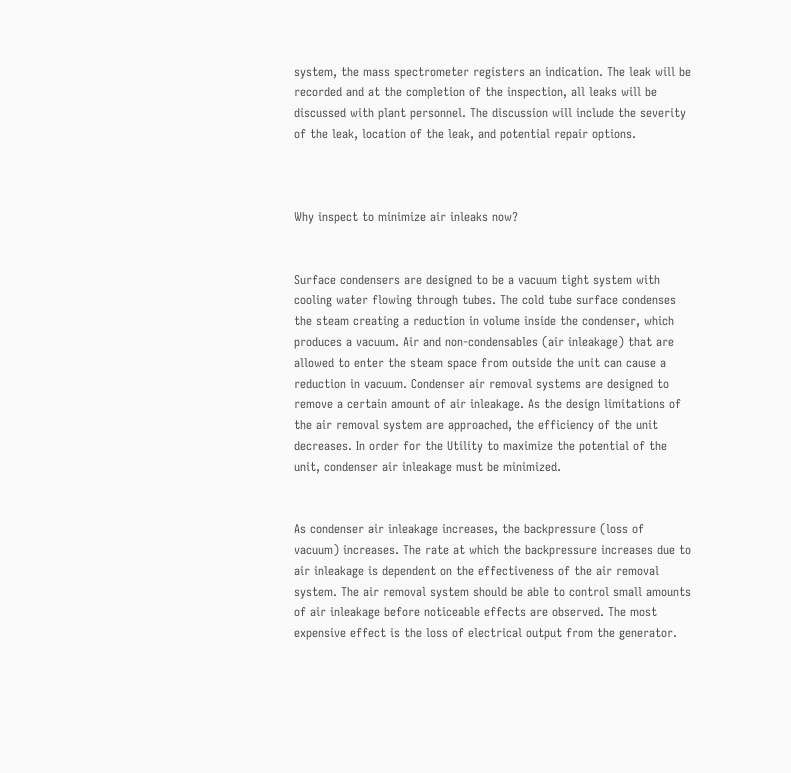system, the mass spectrometer registers an indication. The leak will be recorded and at the completion of the inspection, all leaks will be discussed with plant personnel. The discussion will include the severity of the leak, location of the leak, and potential repair options.



Why inspect to minimize air inleaks now?


Surface condensers are designed to be a vacuum tight system with cooling water flowing through tubes. The cold tube surface condenses the steam creating a reduction in volume inside the condenser, which produces a vacuum. Air and non-condensables (air inleakage) that are allowed to enter the steam space from outside the unit can cause a reduction in vacuum. Condenser air removal systems are designed to remove a certain amount of air inleakage. As the design limitations of the air removal system are approached, the efficiency of the unit decreases. In order for the Utility to maximize the potential of the unit, condenser air inleakage must be minimized.


As condenser air inleakage increases, the backpressure (loss of vacuum) increases. The rate at which the backpressure increases due to air inleakage is dependent on the effectiveness of the air removal system. The air removal system should be able to control small amounts of air inleakage before noticeable effects are observed. The most expensive effect is the loss of electrical output from the generator.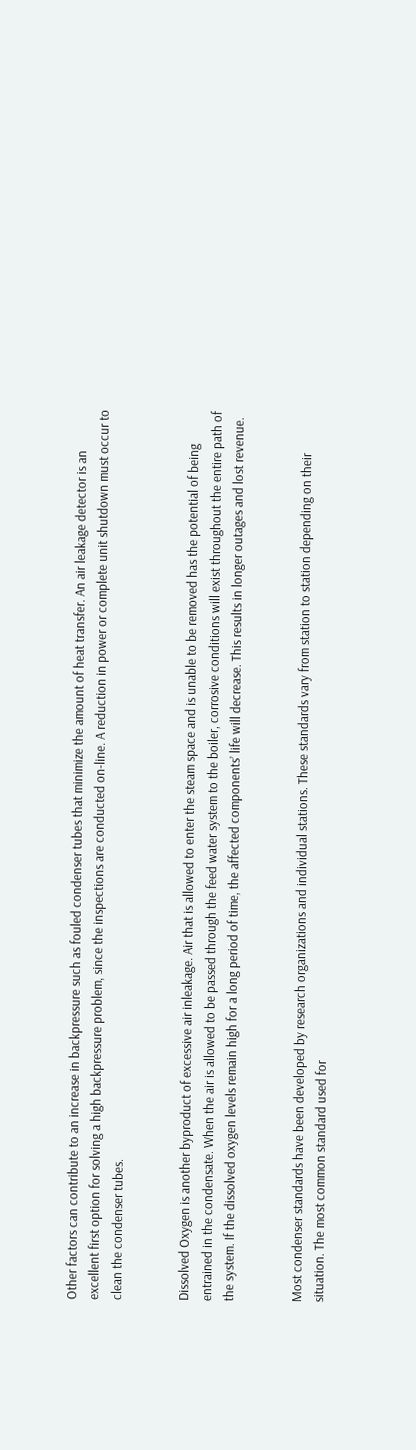Other factors can contribute to an increase in backpressure such as fouled condenser tubes that minimize the amount of heat transfer. An air leakage detector is an excellent first option for solving a high backpressure problem, since the inspections are conducted on-line. A reduction in power or complete unit shutdown must occur to clean the condenser tubes.


Dissolved Oxygen is another byproduct of excessive air inleakage. Air that is allowed to enter the steam space and is unable to be removed has the potential of being entrained in the condensate. When the air is allowed to be passed through the feed water system to the boiler, corrosive conditions will exist throughout the entire path of the system. If the dissolved oxygen levels remain high for a long period of time, the affected components’ life will decrease. This results in longer outages and lost revenue.


Most condenser standards have been developed by research organizations and individual stations. These standards vary from station to station depending on their situation. The most common standard used for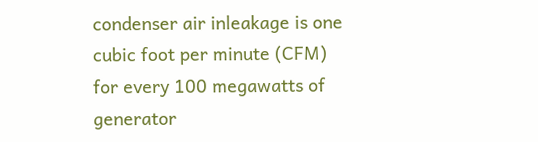condenser air inleakage is one cubic foot per minute (CFM) for every 100 megawatts of generator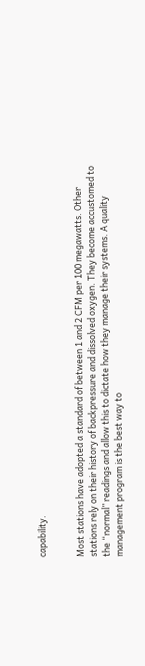capability.


Most stations have adopted a standard of between 1 and 2 CFM per 100 megawatts. Other stations rely on their history of backpressure and dissolved oxygen. They become accustomed to the “normal” readings and allow this to dictate how they manage their systems. A quality management program is the best way to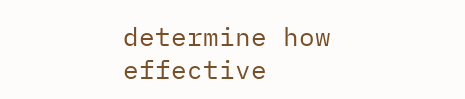determine how effective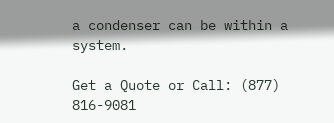a condenser can be within a system.

Get a Quote or Call: (877) 816-9081